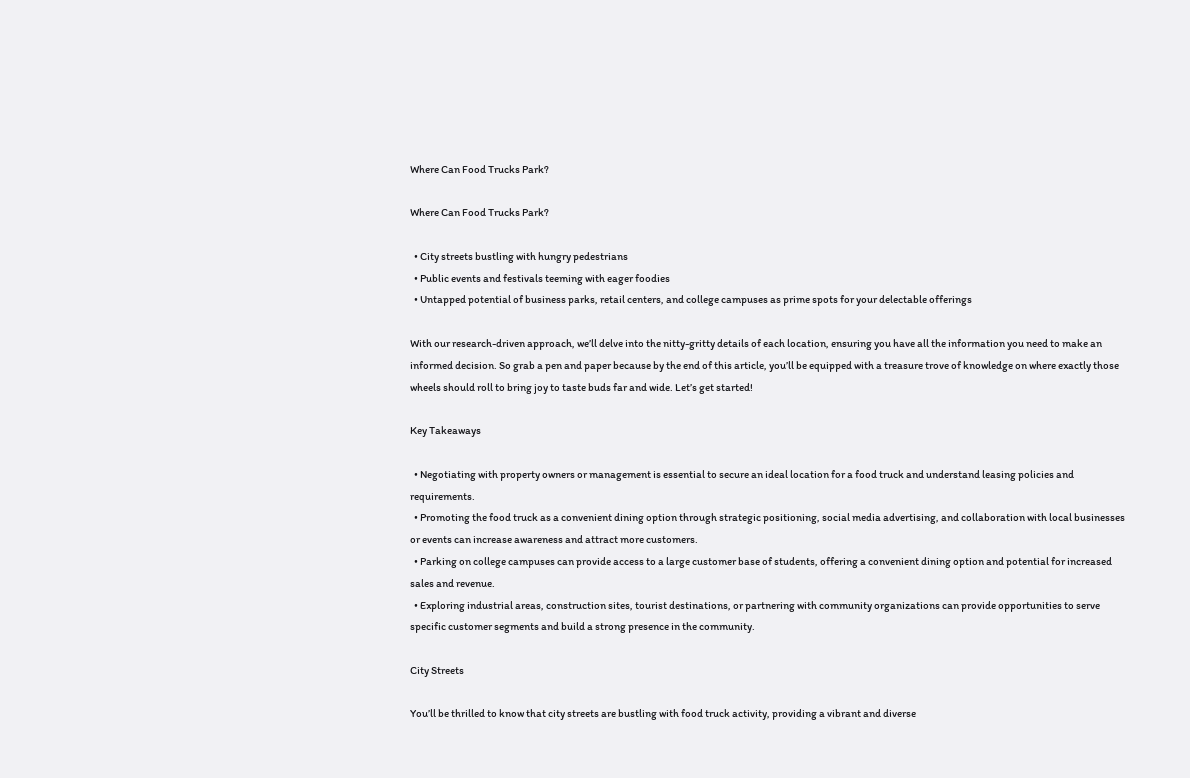Where Can Food Trucks Park?

Where Can Food Trucks Park?

  • City streets bustling with hungry pedestrians
  • Public events and festivals teeming with eager foodies
  • Untapped potential of business parks, retail centers, and college campuses as prime spots for your delectable offerings

With our research-driven approach, we’ll delve into the nitty-gritty details of each location, ensuring you have all the information you need to make an informed decision. So grab a pen and paper because by the end of this article, you’ll be equipped with a treasure trove of knowledge on where exactly those wheels should roll to bring joy to taste buds far and wide. Let’s get started!

Key Takeaways

  • Negotiating with property owners or management is essential to secure an ideal location for a food truck and understand leasing policies and requirements.
  • Promoting the food truck as a convenient dining option through strategic positioning, social media advertising, and collaboration with local businesses or events can increase awareness and attract more customers.
  • Parking on college campuses can provide access to a large customer base of students, offering a convenient dining option and potential for increased sales and revenue.
  • Exploring industrial areas, construction sites, tourist destinations, or partnering with community organizations can provide opportunities to serve specific customer segments and build a strong presence in the community.

City Streets

You’ll be thrilled to know that city streets are bustling with food truck activity, providing a vibrant and diverse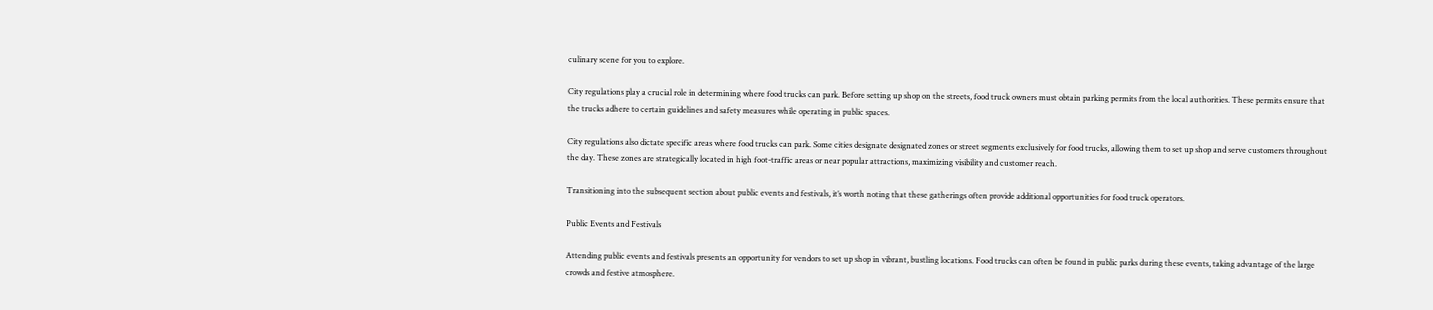culinary scene for you to explore.

City regulations play a crucial role in determining where food trucks can park. Before setting up shop on the streets, food truck owners must obtain parking permits from the local authorities. These permits ensure that the trucks adhere to certain guidelines and safety measures while operating in public spaces.

City regulations also dictate specific areas where food trucks can park. Some cities designate designated zones or street segments exclusively for food trucks, allowing them to set up shop and serve customers throughout the day. These zones are strategically located in high foot-traffic areas or near popular attractions, maximizing visibility and customer reach.

Transitioning into the subsequent section about public events and festivals, it’s worth noting that these gatherings often provide additional opportunities for food truck operators.

Public Events and Festivals

Attending public events and festivals presents an opportunity for vendors to set up shop in vibrant, bustling locations. Food trucks can often be found in public parks during these events, taking advantage of the large crowds and festive atmosphere.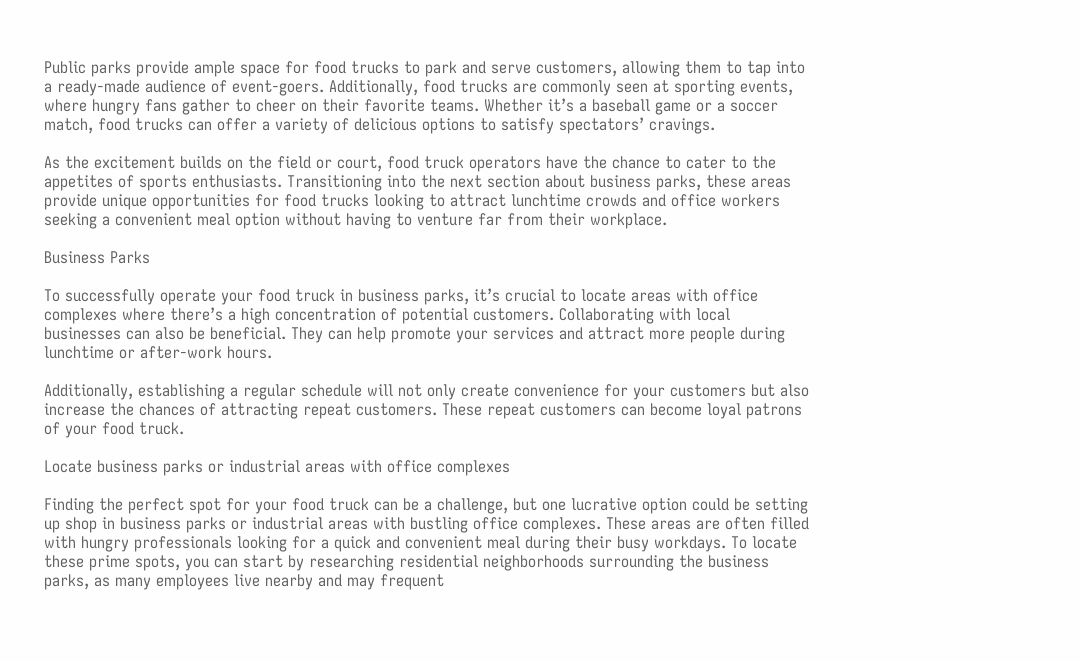Public parks provide ample space for food trucks to park and serve customers, allowing them to tap into a ready-made audience of event-goers. Additionally, food trucks are commonly seen at sporting events, where hungry fans gather to cheer on their favorite teams. Whether it’s a baseball game or a soccer match, food trucks can offer a variety of delicious options to satisfy spectators’ cravings.

As the excitement builds on the field or court, food truck operators have the chance to cater to the appetites of sports enthusiasts. Transitioning into the next section about business parks, these areas provide unique opportunities for food trucks looking to attract lunchtime crowds and office workers seeking a convenient meal option without having to venture far from their workplace.

Business Parks

To successfully operate your food truck in business parks, it’s crucial to locate areas with office complexes where there’s a high concentration of potential customers. Collaborating with local businesses can also be beneficial. They can help promote your services and attract more people during lunchtime or after-work hours.

Additionally, establishing a regular schedule will not only create convenience for your customers but also increase the chances of attracting repeat customers. These repeat customers can become loyal patrons of your food truck.

Locate business parks or industrial areas with office complexes

Finding the perfect spot for your food truck can be a challenge, but one lucrative option could be setting up shop in business parks or industrial areas with bustling office complexes. These areas are often filled with hungry professionals looking for a quick and convenient meal during their busy workdays. To locate these prime spots, you can start by researching residential neighborhoods surrounding the business parks, as many employees live nearby and may frequent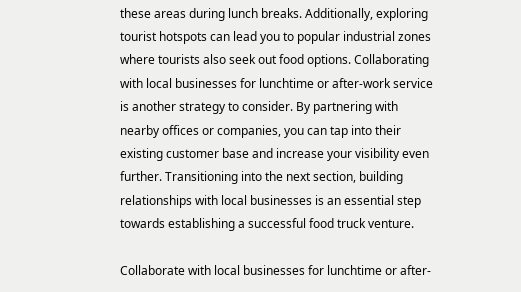these areas during lunch breaks. Additionally, exploring tourist hotspots can lead you to popular industrial zones where tourists also seek out food options. Collaborating with local businesses for lunchtime or after-work service is another strategy to consider. By partnering with nearby offices or companies, you can tap into their existing customer base and increase your visibility even further. Transitioning into the next section, building relationships with local businesses is an essential step towards establishing a successful food truck venture.

Collaborate with local businesses for lunchtime or after-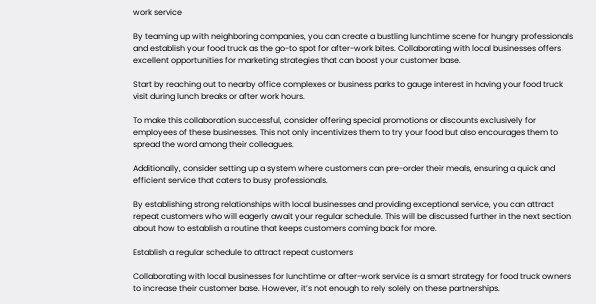work service

By teaming up with neighboring companies, you can create a bustling lunchtime scene for hungry professionals and establish your food truck as the go-to spot for after-work bites. Collaborating with local businesses offers excellent opportunities for marketing strategies that can boost your customer base.

Start by reaching out to nearby office complexes or business parks to gauge interest in having your food truck visit during lunch breaks or after work hours.

To make this collaboration successful, consider offering special promotions or discounts exclusively for employees of these businesses. This not only incentivizes them to try your food but also encourages them to spread the word among their colleagues.

Additionally, consider setting up a system where customers can pre-order their meals, ensuring a quick and efficient service that caters to busy professionals.

By establishing strong relationships with local businesses and providing exceptional service, you can attract repeat customers who will eagerly await your regular schedule. This will be discussed further in the next section about how to establish a routine that keeps customers coming back for more.

Establish a regular schedule to attract repeat customers

Collaborating with local businesses for lunchtime or after-work service is a smart strategy for food truck owners to increase their customer base. However, it’s not enough to rely solely on these partnerships.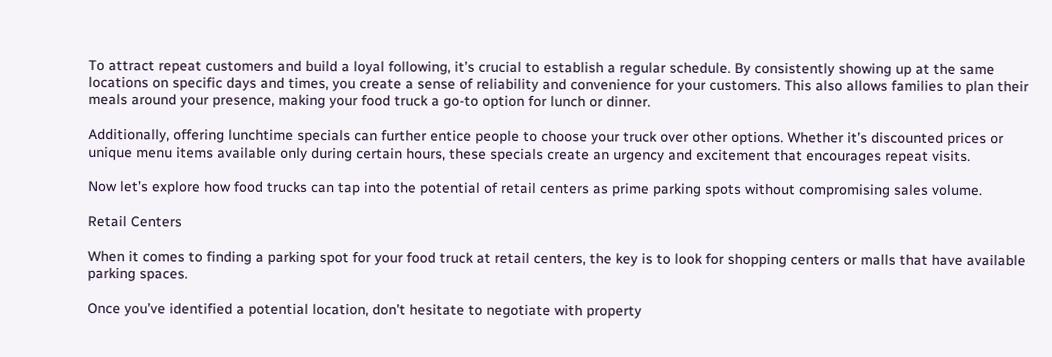To attract repeat customers and build a loyal following, it’s crucial to establish a regular schedule. By consistently showing up at the same locations on specific days and times, you create a sense of reliability and convenience for your customers. This also allows families to plan their meals around your presence, making your food truck a go-to option for lunch or dinner.

Additionally, offering lunchtime specials can further entice people to choose your truck over other options. Whether it’s discounted prices or unique menu items available only during certain hours, these specials create an urgency and excitement that encourages repeat visits.

Now let’s explore how food trucks can tap into the potential of retail centers as prime parking spots without compromising sales volume.

Retail Centers

When it comes to finding a parking spot for your food truck at retail centers, the key is to look for shopping centers or malls that have available parking spaces.

Once you’ve identified a potential location, don’t hesitate to negotiate with property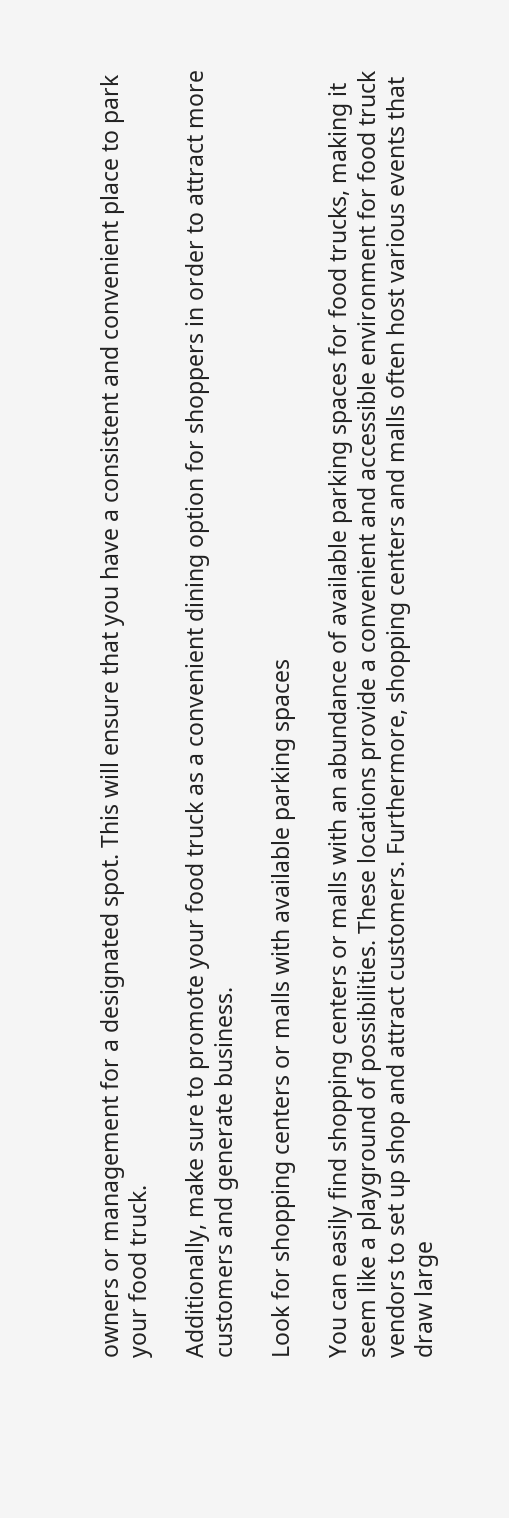owners or management for a designated spot. This will ensure that you have a consistent and convenient place to park your food truck.

Additionally, make sure to promote your food truck as a convenient dining option for shoppers in order to attract more customers and generate business.

Look for shopping centers or malls with available parking spaces

You can easily find shopping centers or malls with an abundance of available parking spaces for food trucks, making it seem like a playground of possibilities. These locations provide a convenient and accessible environment for food truck vendors to set up shop and attract customers. Furthermore, shopping centers and malls often host various events that draw large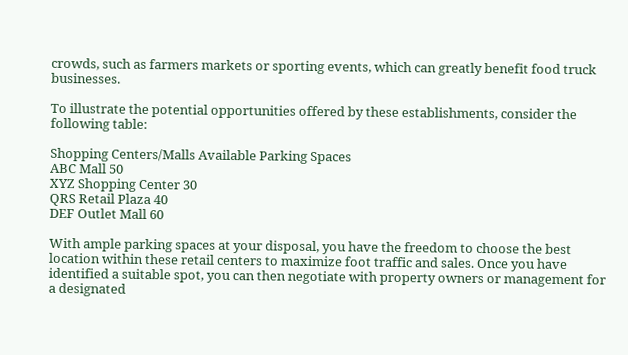crowds, such as farmers markets or sporting events, which can greatly benefit food truck businesses.

To illustrate the potential opportunities offered by these establishments, consider the following table:

Shopping Centers/Malls Available Parking Spaces
ABC Mall 50
XYZ Shopping Center 30
QRS Retail Plaza 40
DEF Outlet Mall 60

With ample parking spaces at your disposal, you have the freedom to choose the best location within these retail centers to maximize foot traffic and sales. Once you have identified a suitable spot, you can then negotiate with property owners or management for a designated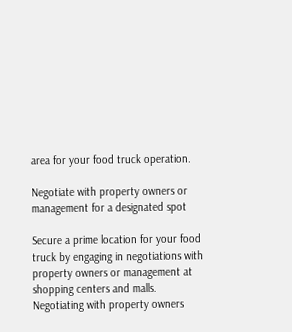area for your food truck operation.

Negotiate with property owners or management for a designated spot

Secure a prime location for your food truck by engaging in negotiations with property owners or management at shopping centers and malls. Negotiating with property owners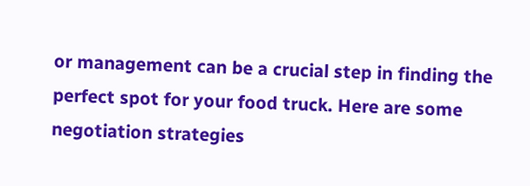or management can be a crucial step in finding the perfect spot for your food truck. Here are some negotiation strategies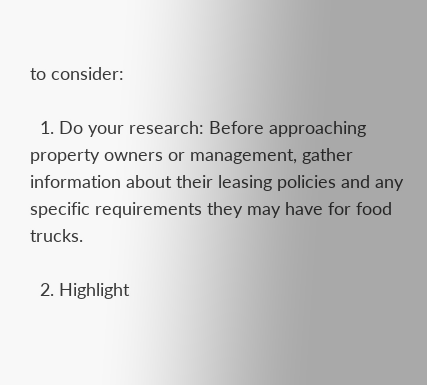to consider:

  1. Do your research: Before approaching property owners or management, gather information about their leasing policies and any specific requirements they may have for food trucks.

  2. Highlight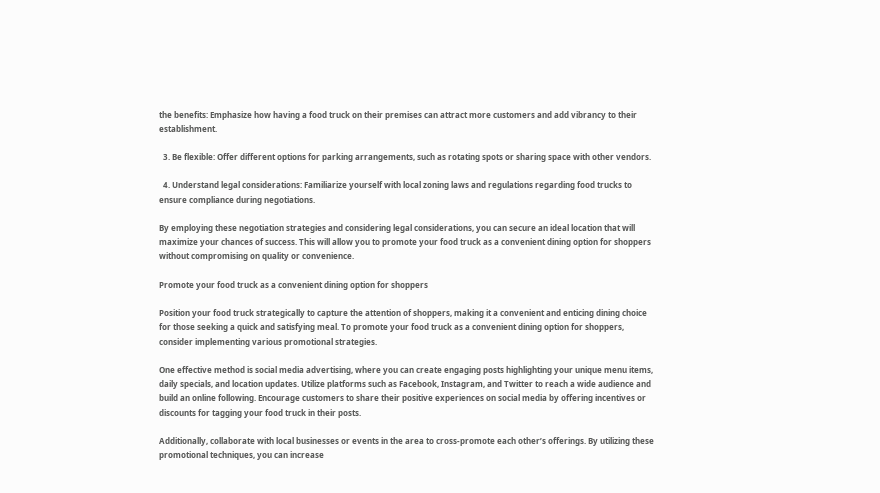the benefits: Emphasize how having a food truck on their premises can attract more customers and add vibrancy to their establishment.

  3. Be flexible: Offer different options for parking arrangements, such as rotating spots or sharing space with other vendors.

  4. Understand legal considerations: Familiarize yourself with local zoning laws and regulations regarding food trucks to ensure compliance during negotiations.

By employing these negotiation strategies and considering legal considerations, you can secure an ideal location that will maximize your chances of success. This will allow you to promote your food truck as a convenient dining option for shoppers without compromising on quality or convenience.

Promote your food truck as a convenient dining option for shoppers

Position your food truck strategically to capture the attention of shoppers, making it a convenient and enticing dining choice for those seeking a quick and satisfying meal. To promote your food truck as a convenient dining option for shoppers, consider implementing various promotional strategies.

One effective method is social media advertising, where you can create engaging posts highlighting your unique menu items, daily specials, and location updates. Utilize platforms such as Facebook, Instagram, and Twitter to reach a wide audience and build an online following. Encourage customers to share their positive experiences on social media by offering incentives or discounts for tagging your food truck in their posts.

Additionally, collaborate with local businesses or events in the area to cross-promote each other’s offerings. By utilizing these promotional techniques, you can increase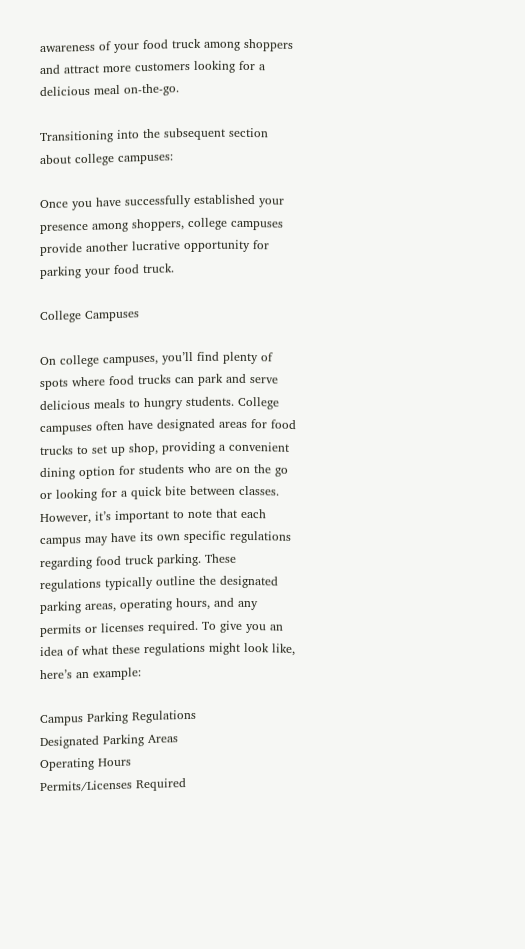awareness of your food truck among shoppers and attract more customers looking for a delicious meal on-the-go.

Transitioning into the subsequent section about college campuses:

Once you have successfully established your presence among shoppers, college campuses provide another lucrative opportunity for parking your food truck.

College Campuses

On college campuses, you’ll find plenty of spots where food trucks can park and serve delicious meals to hungry students. College campuses often have designated areas for food trucks to set up shop, providing a convenient dining option for students who are on the go or looking for a quick bite between classes. However, it’s important to note that each campus may have its own specific regulations regarding food truck parking. These regulations typically outline the designated parking areas, operating hours, and any permits or licenses required. To give you an idea of what these regulations might look like, here’s an example:

Campus Parking Regulations
Designated Parking Areas
Operating Hours
Permits/Licenses Required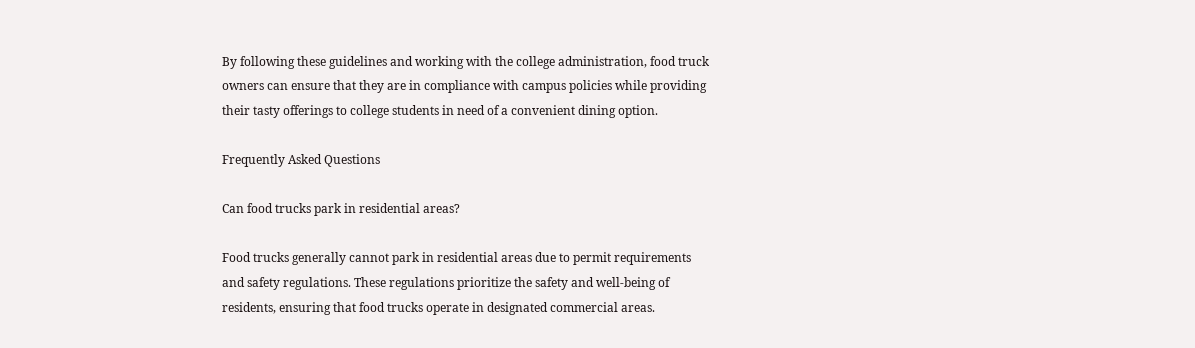By following these guidelines and working with the college administration, food truck owners can ensure that they are in compliance with campus policies while providing their tasty offerings to college students in need of a convenient dining option.

Frequently Asked Questions

Can food trucks park in residential areas?

Food trucks generally cannot park in residential areas due to permit requirements and safety regulations. These regulations prioritize the safety and well-being of residents, ensuring that food trucks operate in designated commercial areas.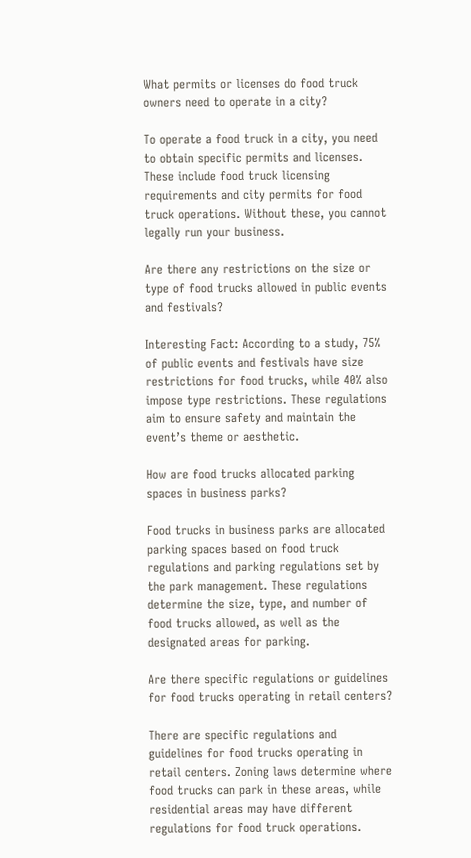What permits or licenses do food truck owners need to operate in a city?

To operate a food truck in a city, you need to obtain specific permits and licenses. These include food truck licensing requirements and city permits for food truck operations. Without these, you cannot legally run your business.

Are there any restrictions on the size or type of food trucks allowed in public events and festivals?

Interesting Fact: According to a study, 75% of public events and festivals have size restrictions for food trucks, while 40% also impose type restrictions. These regulations aim to ensure safety and maintain the event’s theme or aesthetic.

How are food trucks allocated parking spaces in business parks?

Food trucks in business parks are allocated parking spaces based on food truck regulations and parking regulations set by the park management. These regulations determine the size, type, and number of food trucks allowed, as well as the designated areas for parking.

Are there specific regulations or guidelines for food trucks operating in retail centers?

There are specific regulations and guidelines for food trucks operating in retail centers. Zoning laws determine where food trucks can park in these areas, while residential areas may have different regulations for food truck operations.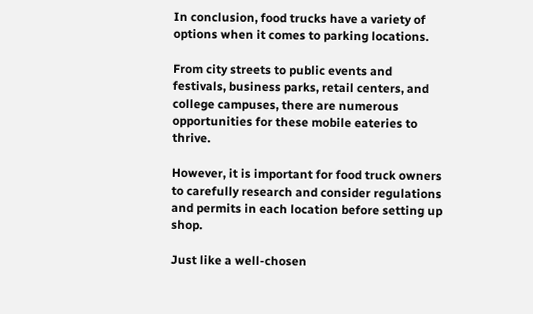In conclusion, food trucks have a variety of options when it comes to parking locations.

From city streets to public events and festivals, business parks, retail centers, and college campuses, there are numerous opportunities for these mobile eateries to thrive.

However, it is important for food truck owners to carefully research and consider regulations and permits in each location before setting up shop.

Just like a well-chosen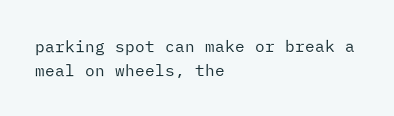parking spot can make or break a meal on wheels, the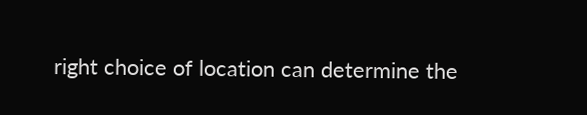right choice of location can determine the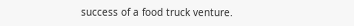success of a food truck venture.